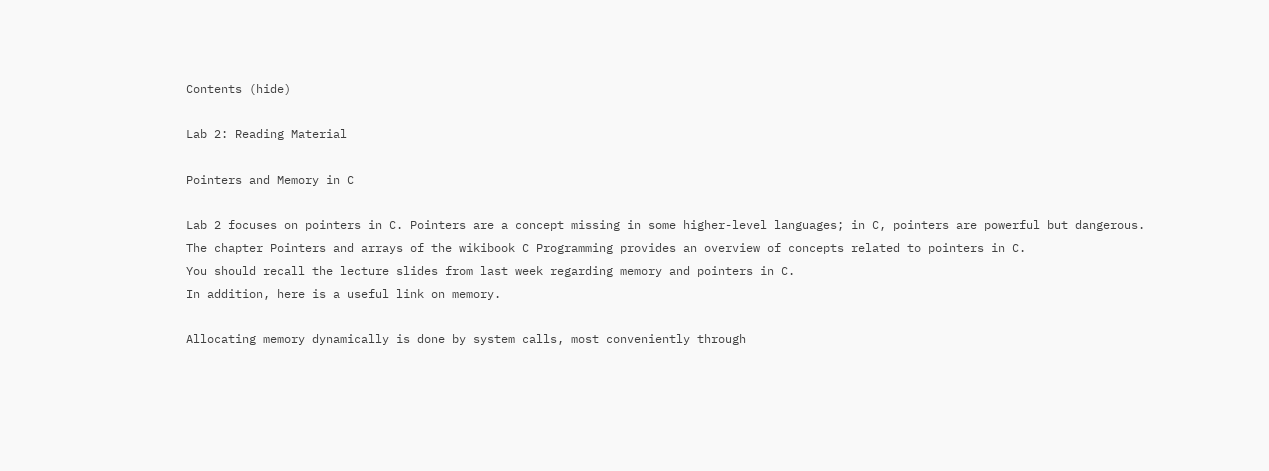Contents (hide)

Lab 2: Reading Material

Pointers and Memory in C

Lab 2 focuses on pointers in C. Pointers are a concept missing in some higher-level languages; in C, pointers are powerful but dangerous. The chapter Pointers and arrays of the wikibook C Programming provides an overview of concepts related to pointers in C.
You should recall the lecture slides from last week regarding memory and pointers in C.
In addition, here is a useful link on memory.

Allocating memory dynamically is done by system calls, most conveniently through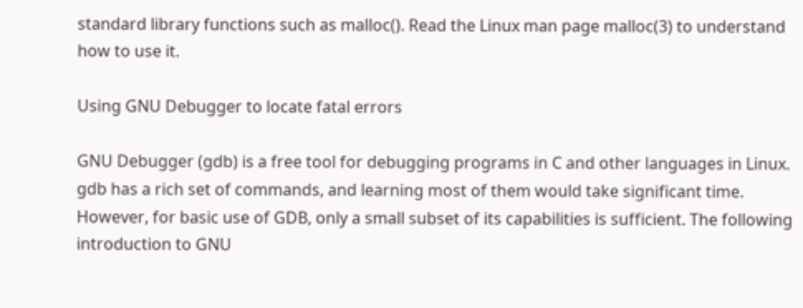standard library functions such as malloc(). Read the Linux man page malloc(3) to understand how to use it.

Using GNU Debugger to locate fatal errors

GNU Debugger (gdb) is a free tool for debugging programs in C and other languages in Linux. gdb has a rich set of commands, and learning most of them would take significant time. However, for basic use of GDB, only a small subset of its capabilities is sufficient. The following introduction to GNU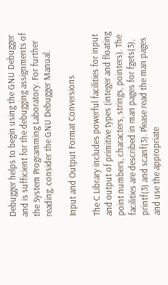Debugger helps to begin using the GNU Debugger and is sufficient for the debugging assignments of the System Programming Laboratory. For further reading, consider the GNU Debugger Manual.

Input and Output Format Conversions

The C Library includes powerful facilities for input and output of primitive types (integer and floating point numbers, characters, strings, pointers). The facilities are described in man pages for fgets(3), printf(3) and scanf(3). Please read the man pages and use the appropriate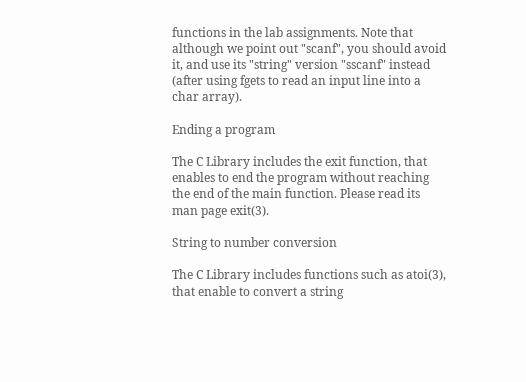functions in the lab assignments. Note that although we point out "scanf", you should avoid it, and use its "string" version "sscanf" instead (after using fgets to read an input line into a char array).

Ending a program

The C Library includes the exit function, that enables to end the program without reaching the end of the main function. Please read its man page exit(3).

String to number conversion

The C Library includes functions such as atoi(3), that enable to convert a string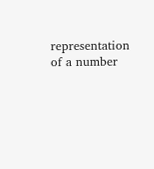representation of a number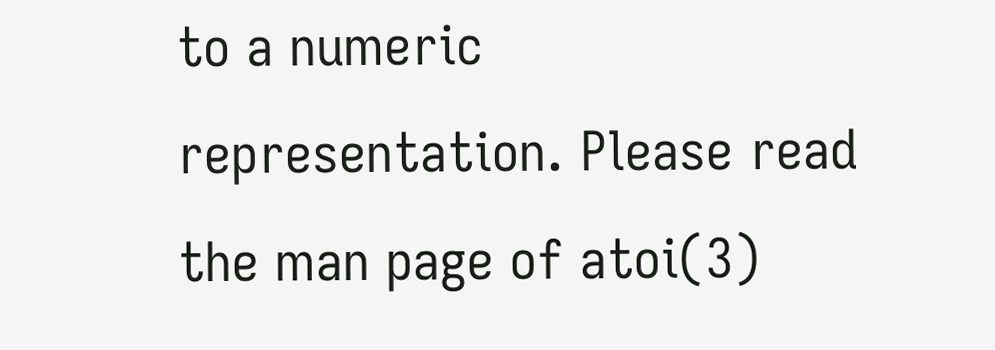to a numeric representation. Please read the man page of atoi(3)